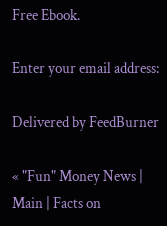Free Ebook.

Enter your email address:

Delivered by FeedBurner

« "Fun" Money News | Main | Facts on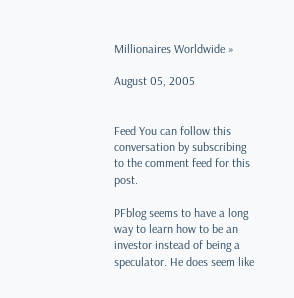Millionaires Worldwide »

August 05, 2005


Feed You can follow this conversation by subscribing to the comment feed for this post.

PFblog seems to have a long way to learn how to be an investor instead of being a speculator. He does seem like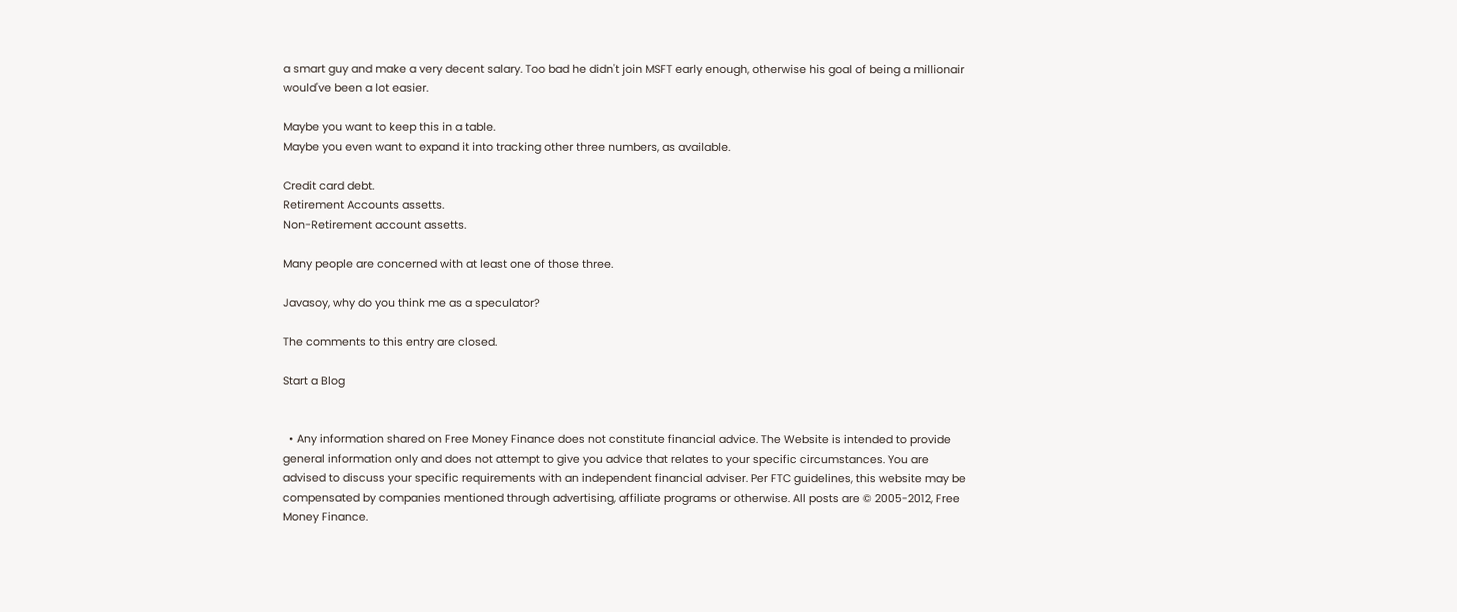a smart guy and make a very decent salary. Too bad he didn't join MSFT early enough, otherwise his goal of being a millionair would've been a lot easier.

Maybe you want to keep this in a table.
Maybe you even want to expand it into tracking other three numbers, as available.

Credit card debt.
Retirement Accounts assetts.
Non-Retirement account assetts.

Many people are concerned with at least one of those three.

Javasoy, why do you think me as a speculator?

The comments to this entry are closed.

Start a Blog


  • Any information shared on Free Money Finance does not constitute financial advice. The Website is intended to provide general information only and does not attempt to give you advice that relates to your specific circumstances. You are advised to discuss your specific requirements with an independent financial adviser. Per FTC guidelines, this website may be compensated by companies mentioned through advertising, affiliate programs or otherwise. All posts are © 2005-2012, Free Money Finance.